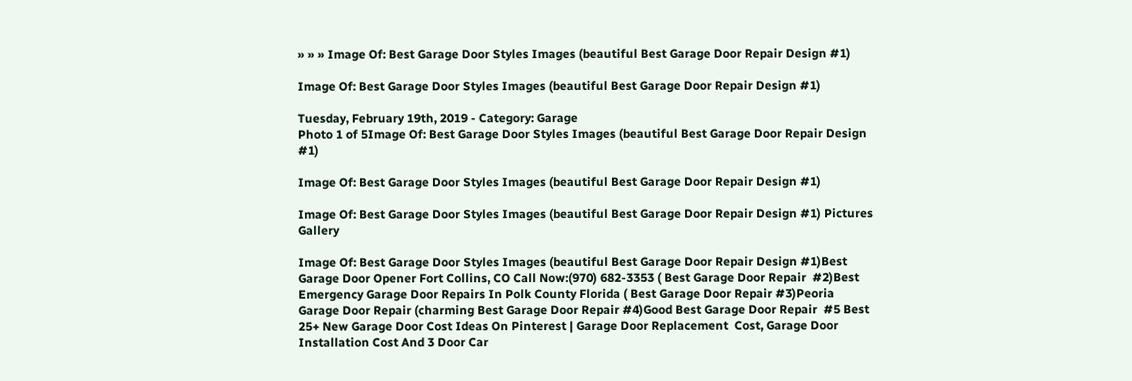» » » Image Of: Best Garage Door Styles Images (beautiful Best Garage Door Repair Design #1)

Image Of: Best Garage Door Styles Images (beautiful Best Garage Door Repair Design #1)

Tuesday, February 19th, 2019 - Category: Garage
Photo 1 of 5Image Of: Best Garage Door Styles Images (beautiful Best Garage Door Repair Design #1)

Image Of: Best Garage Door Styles Images (beautiful Best Garage Door Repair Design #1)

Image Of: Best Garage Door Styles Images (beautiful Best Garage Door Repair Design #1) Pictures Gallery

Image Of: Best Garage Door Styles Images (beautiful Best Garage Door Repair Design #1)Best Garage Door Opener Fort Collins, CO Call Now:(970) 682-3353 ( Best Garage Door Repair  #2)Best Emergency Garage Door Repairs In Polk County Florida ( Best Garage Door Repair #3)Peoria Garage Door Repair (charming Best Garage Door Repair #4)Good Best Garage Door Repair  #5 Best 25+ New Garage Door Cost Ideas On Pinterest | Garage Door Replacement  Cost, Garage Door Installation Cost And 3 Door Car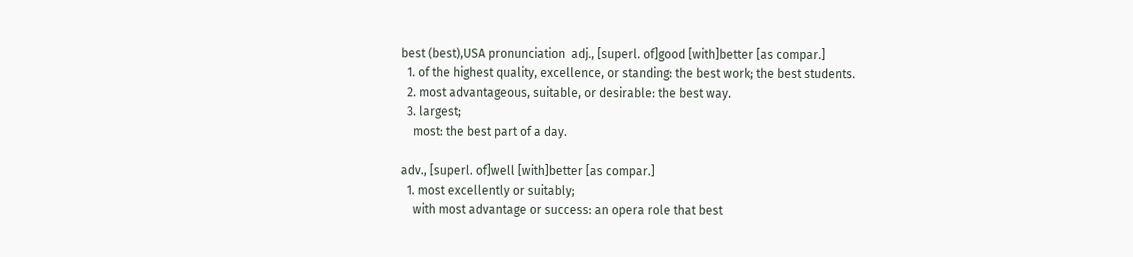best (best),USA pronunciation  adj., [superl. of]good [with]better [as compar.]
  1. of the highest quality, excellence, or standing: the best work; the best students.
  2. most advantageous, suitable, or desirable: the best way.
  3. largest;
    most: the best part of a day.

adv., [superl. of]well [with]better [as compar.]
  1. most excellently or suitably;
    with most advantage or success: an opera role that best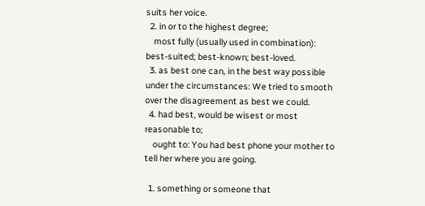suits her voice.
  2. in or to the highest degree;
    most fully (usually used in combination): best-suited; best-known; best-loved.
  3. as best one can, in the best way possible under the circumstances: We tried to smooth over the disagreement as best we could.
  4. had best, would be wisest or most reasonable to;
    ought to: You had best phone your mother to tell her where you are going.

  1. something or someone that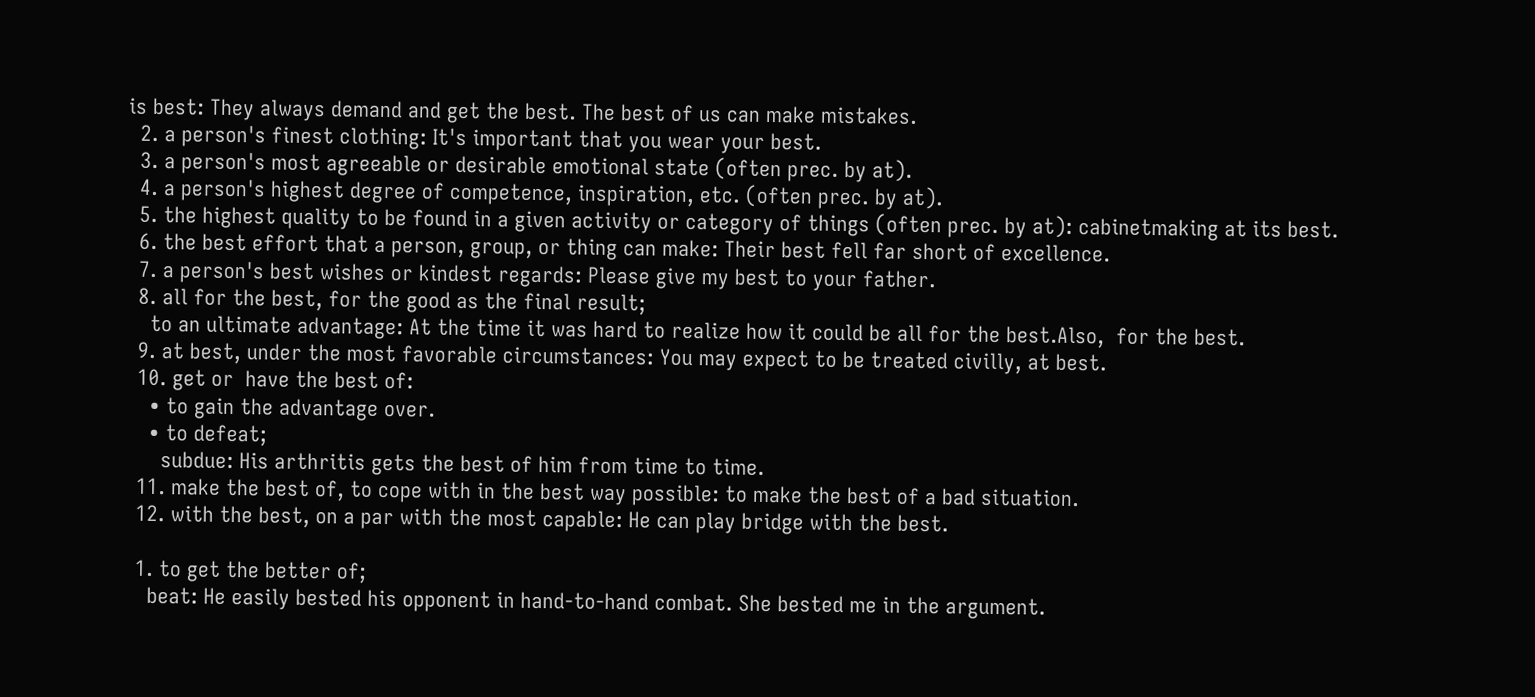is best: They always demand and get the best. The best of us can make mistakes.
  2. a person's finest clothing: It's important that you wear your best.
  3. a person's most agreeable or desirable emotional state (often prec. by at).
  4. a person's highest degree of competence, inspiration, etc. (often prec. by at).
  5. the highest quality to be found in a given activity or category of things (often prec. by at): cabinetmaking at its best.
  6. the best effort that a person, group, or thing can make: Their best fell far short of excellence.
  7. a person's best wishes or kindest regards: Please give my best to your father.
  8. all for the best, for the good as the final result;
    to an ultimate advantage: At the time it was hard to realize how it could be all for the best.Also,  for the best.
  9. at best, under the most favorable circumstances: You may expect to be treated civilly, at best.
  10. get or  have the best of:
    • to gain the advantage over.
    • to defeat;
      subdue: His arthritis gets the best of him from time to time.
  11. make the best of, to cope with in the best way possible: to make the best of a bad situation.
  12. with the best, on a par with the most capable: He can play bridge with the best.

  1. to get the better of;
    beat: He easily bested his opponent in hand-to-hand combat. She bested me in the argument.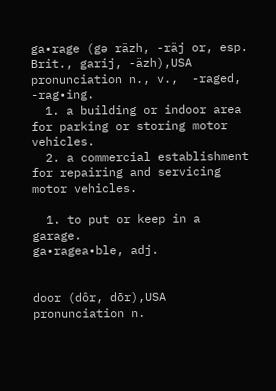ga•rage (gə räzh, -räj or, esp. Brit., garij, -äzh),USA pronunciation n., v.,  -raged, -rag•ing.
  1. a building or indoor area for parking or storing motor vehicles.
  2. a commercial establishment for repairing and servicing motor vehicles.

  1. to put or keep in a garage.
ga•ragea•ble, adj.


door (dôr, dōr),USA pronunciation n.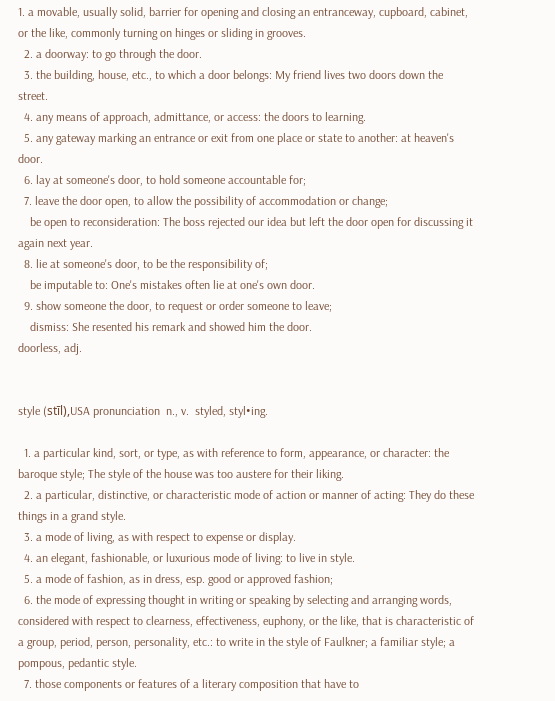1. a movable, usually solid, barrier for opening and closing an entranceway, cupboard, cabinet, or the like, commonly turning on hinges or sliding in grooves.
  2. a doorway: to go through the door.
  3. the building, house, etc., to which a door belongs: My friend lives two doors down the street.
  4. any means of approach, admittance, or access: the doors to learning.
  5. any gateway marking an entrance or exit from one place or state to another: at heaven's door.
  6. lay at someone's door, to hold someone accountable for;
  7. leave the door open, to allow the possibility of accommodation or change;
    be open to reconsideration: The boss rejected our idea but left the door open for discussing it again next year.
  8. lie at someone's door, to be the responsibility of;
    be imputable to: One's mistakes often lie at one's own door.
  9. show someone the door, to request or order someone to leave;
    dismiss: She resented his remark and showed him the door.
doorless, adj.


style (stīl),USA pronunciation  n., v.  styled, styl•ing.

  1. a particular kind, sort, or type, as with reference to form, appearance, or character: the baroque style; The style of the house was too austere for their liking.
  2. a particular, distinctive, or characteristic mode of action or manner of acting: They do these things in a grand style.
  3. a mode of living, as with respect to expense or display.
  4. an elegant, fashionable, or luxurious mode of living: to live in style.
  5. a mode of fashion, as in dress, esp. good or approved fashion;
  6. the mode of expressing thought in writing or speaking by selecting and arranging words, considered with respect to clearness, effectiveness, euphony, or the like, that is characteristic of a group, period, person, personality, etc.: to write in the style of Faulkner; a familiar style; a pompous, pedantic style.
  7. those components or features of a literary composition that have to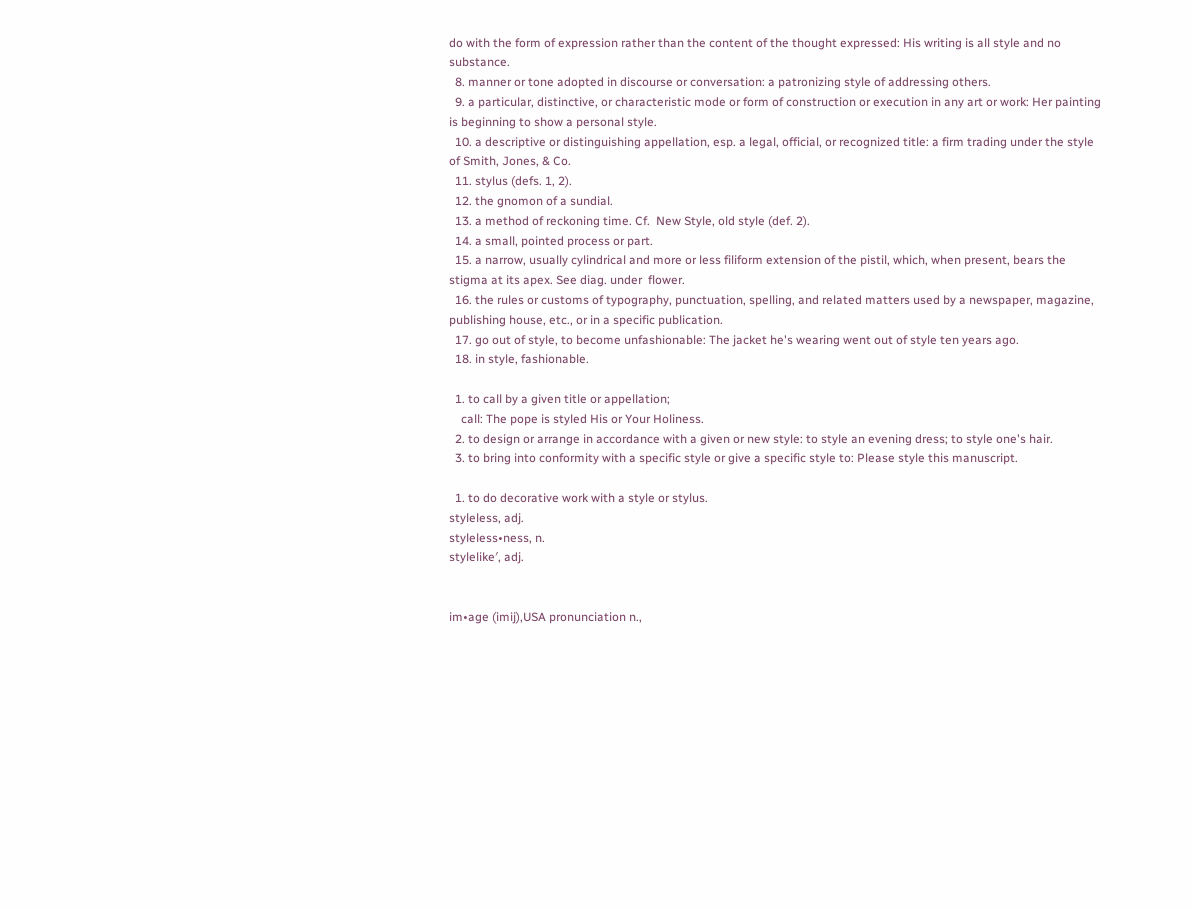do with the form of expression rather than the content of the thought expressed: His writing is all style and no substance.
  8. manner or tone adopted in discourse or conversation: a patronizing style of addressing others.
  9. a particular, distinctive, or characteristic mode or form of construction or execution in any art or work: Her painting is beginning to show a personal style.
  10. a descriptive or distinguishing appellation, esp. a legal, official, or recognized title: a firm trading under the style of Smith, Jones, & Co.
  11. stylus (defs. 1, 2).
  12. the gnomon of a sundial.
  13. a method of reckoning time. Cf.  New Style, old style (def. 2).
  14. a small, pointed process or part.
  15. a narrow, usually cylindrical and more or less filiform extension of the pistil, which, when present, bears the stigma at its apex. See diag. under  flower.
  16. the rules or customs of typography, punctuation, spelling, and related matters used by a newspaper, magazine, publishing house, etc., or in a specific publication.
  17. go out of style, to become unfashionable: The jacket he's wearing went out of style ten years ago.
  18. in style, fashionable.

  1. to call by a given title or appellation;
    call: The pope is styled His or Your Holiness.
  2. to design or arrange in accordance with a given or new style: to style an evening dress; to style one's hair.
  3. to bring into conformity with a specific style or give a specific style to: Please style this manuscript.

  1. to do decorative work with a style or stylus.
styleless, adj.
styleless•ness, n.
stylelike′, adj.


im•age (imij),USA pronunciation n.,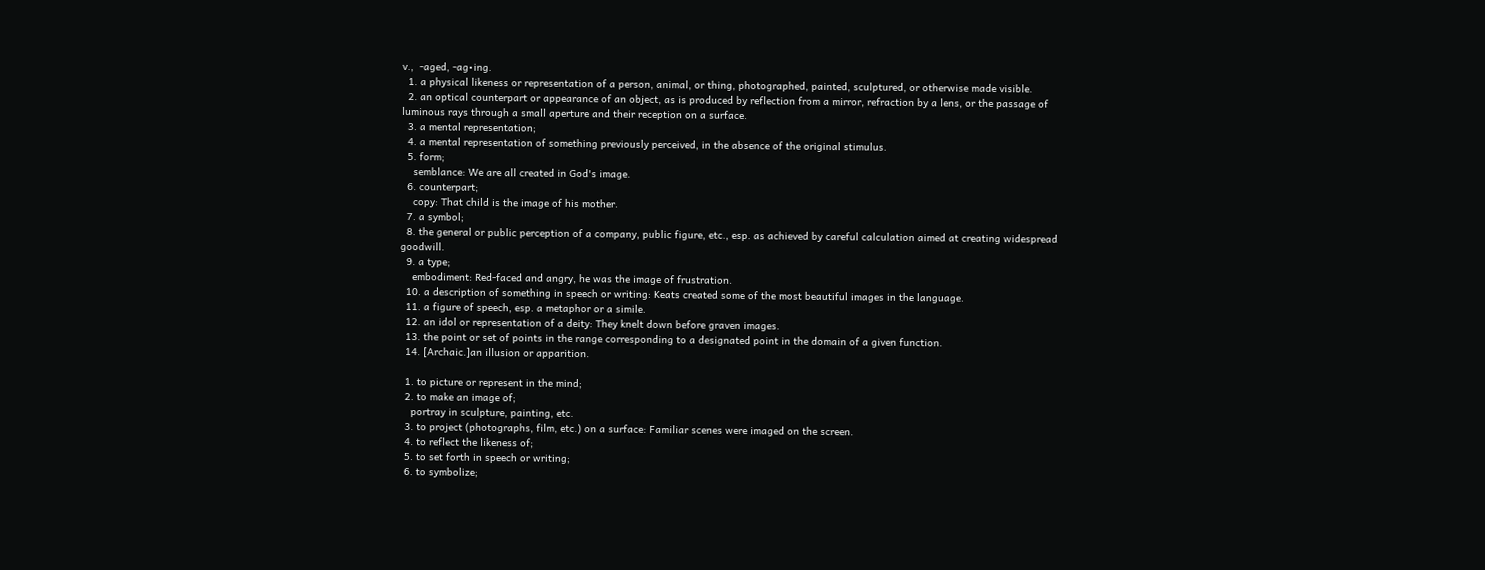v.,  -aged, -ag•ing.
  1. a physical likeness or representation of a person, animal, or thing, photographed, painted, sculptured, or otherwise made visible.
  2. an optical counterpart or appearance of an object, as is produced by reflection from a mirror, refraction by a lens, or the passage of luminous rays through a small aperture and their reception on a surface.
  3. a mental representation;
  4. a mental representation of something previously perceived, in the absence of the original stimulus.
  5. form;
    semblance: We are all created in God's image.
  6. counterpart;
    copy: That child is the image of his mother.
  7. a symbol;
  8. the general or public perception of a company, public figure, etc., esp. as achieved by careful calculation aimed at creating widespread goodwill.
  9. a type;
    embodiment: Red-faced and angry, he was the image of frustration.
  10. a description of something in speech or writing: Keats created some of the most beautiful images in the language.
  11. a figure of speech, esp. a metaphor or a simile.
  12. an idol or representation of a deity: They knelt down before graven images.
  13. the point or set of points in the range corresponding to a designated point in the domain of a given function.
  14. [Archaic.]an illusion or apparition.

  1. to picture or represent in the mind;
  2. to make an image of;
    portray in sculpture, painting, etc.
  3. to project (photographs, film, etc.) on a surface: Familiar scenes were imaged on the screen.
  4. to reflect the likeness of;
  5. to set forth in speech or writing;
  6. to symbolize;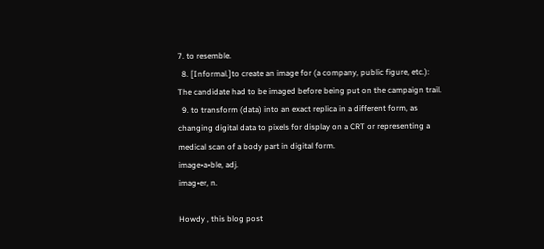7. to resemble.
  8. [Informal.]to create an image for (a company, public figure, etc.): The candidate had to be imaged before being put on the campaign trail.
  9. to transform (data) into an exact replica in a different form, as changing digital data to pixels for display on a CRT or representing a medical scan of a body part in digital form.
image•a•ble, adj.
imag•er, n.

Howdy , this blog post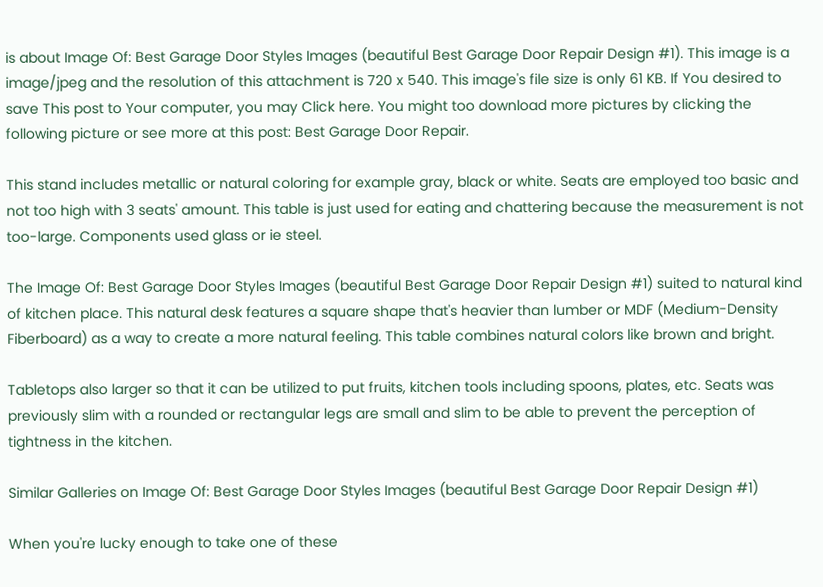is about Image Of: Best Garage Door Styles Images (beautiful Best Garage Door Repair Design #1). This image is a image/jpeg and the resolution of this attachment is 720 x 540. This image's file size is only 61 KB. If You desired to save This post to Your computer, you may Click here. You might too download more pictures by clicking the following picture or see more at this post: Best Garage Door Repair.

This stand includes metallic or natural coloring for example gray, black or white. Seats are employed too basic and not too high with 3 seats' amount. This table is just used for eating and chattering because the measurement is not too-large. Components used glass or ie steel.

The Image Of: Best Garage Door Styles Images (beautiful Best Garage Door Repair Design #1) suited to natural kind of kitchen place. This natural desk features a square shape that's heavier than lumber or MDF (Medium-Density Fiberboard) as a way to create a more natural feeling. This table combines natural colors like brown and bright.

Tabletops also larger so that it can be utilized to put fruits, kitchen tools including spoons, plates, etc. Seats was previously slim with a rounded or rectangular legs are small and slim to be able to prevent the perception of tightness in the kitchen.

Similar Galleries on Image Of: Best Garage Door Styles Images (beautiful Best Garage Door Repair Design #1)

When you're lucky enough to take one of these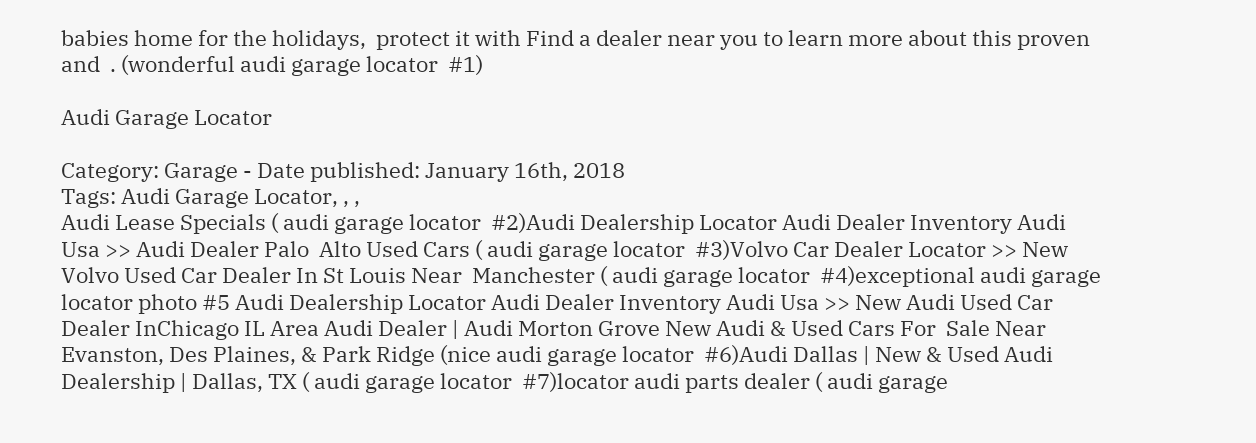babies home for the holidays,  protect it with Find a dealer near you to learn more about this proven and  . (wonderful audi garage locator  #1)

Audi Garage Locator

Category: Garage - Date published: January 16th, 2018
Tags: Audi Garage Locator, , ,
Audi Lease Specials ( audi garage locator  #2)Audi Dealership Locator Audi Dealer Inventory Audi Usa >> Audi Dealer Palo  Alto Used Cars ( audi garage locator  #3)Volvo Car Dealer Locator >> New Volvo Used Car Dealer In St Louis Near  Manchester ( audi garage locator  #4)exceptional audi garage locator photo #5 Audi Dealership Locator Audi Dealer Inventory Audi Usa >> New Audi Used Car  Dealer InChicago IL Area Audi Dealer | Audi Morton Grove New Audi & Used Cars For  Sale Near Evanston, Des Plaines, & Park Ridge (nice audi garage locator  #6)Audi Dallas | New & Used Audi Dealership | Dallas, TX ( audi garage locator  #7)locator audi parts dealer ( audi garage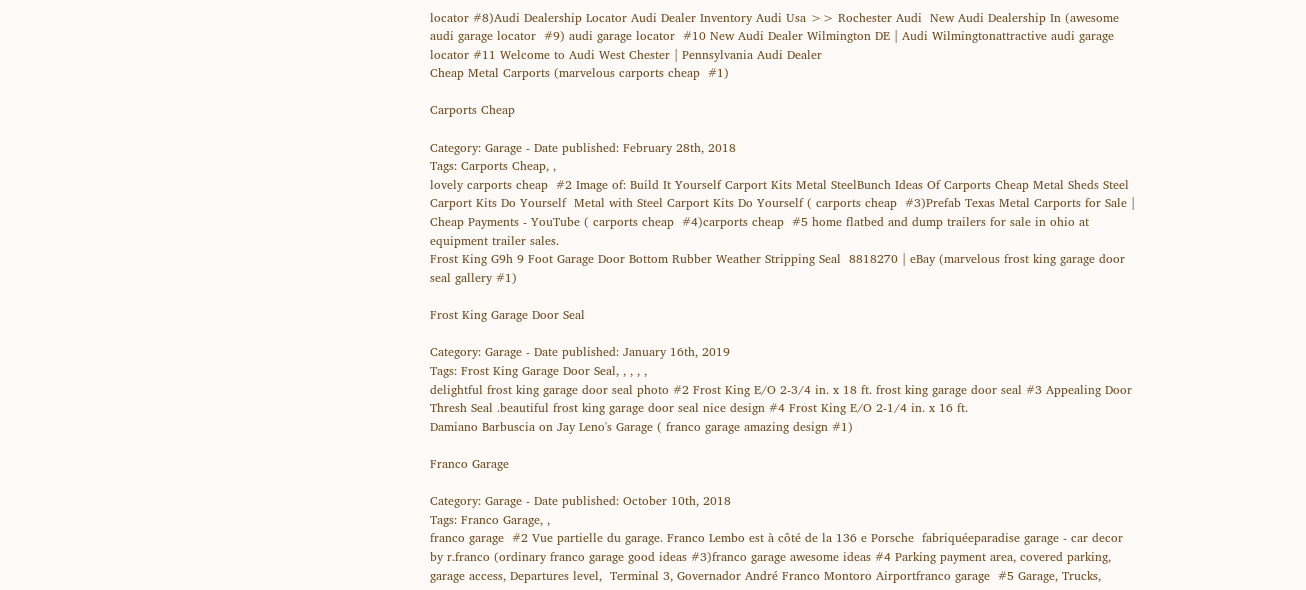locator #8)Audi Dealership Locator Audi Dealer Inventory Audi Usa >> Rochester Audi  New Audi Dealership In (awesome audi garage locator  #9) audi garage locator  #10 New Audi Dealer Wilmington DE | Audi Wilmingtonattractive audi garage locator #11 Welcome to Audi West Chester | Pennsylvania Audi Dealer
Cheap Metal Carports (marvelous carports cheap  #1)

Carports Cheap

Category: Garage - Date published: February 28th, 2018
Tags: Carports Cheap, ,
lovely carports cheap  #2 Image of: Build It Yourself Carport Kits Metal SteelBunch Ideas Of Carports Cheap Metal Sheds Steel Carport Kits Do Yourself  Metal with Steel Carport Kits Do Yourself ( carports cheap  #3)Prefab Texas Metal Carports for Sale | Cheap Payments - YouTube ( carports cheap  #4)carports cheap  #5 home flatbed and dump trailers for sale in ohio at equipment trailer sales.
Frost King G9h 9 Foot Garage Door Bottom Rubber Weather Stripping Seal  8818270 | eBay (marvelous frost king garage door seal gallery #1)

Frost King Garage Door Seal

Category: Garage - Date published: January 16th, 2019
Tags: Frost King Garage Door Seal, , , , ,
delightful frost king garage door seal photo #2 Frost King E/O 2-3/4 in. x 18 ft. frost king garage door seal #3 Appealing Door Thresh Seal .beautiful frost king garage door seal nice design #4 Frost King E/O 2-1/4 in. x 16 ft.
Damiano Barbuscia on Jay Leno's Garage ( franco garage amazing design #1)

Franco Garage

Category: Garage - Date published: October 10th, 2018
Tags: Franco Garage, ,
franco garage  #2 Vue partielle du garage. Franco Lembo est à côté de la 136 e Porsche  fabriquéeparadise garage - car decor by r.franco (ordinary franco garage good ideas #3)franco garage awesome ideas #4 Parking payment area, covered parking, garage access, Departures level,  Terminal 3, Governador André Franco Montoro Airportfranco garage  #5 Garage, Trucks,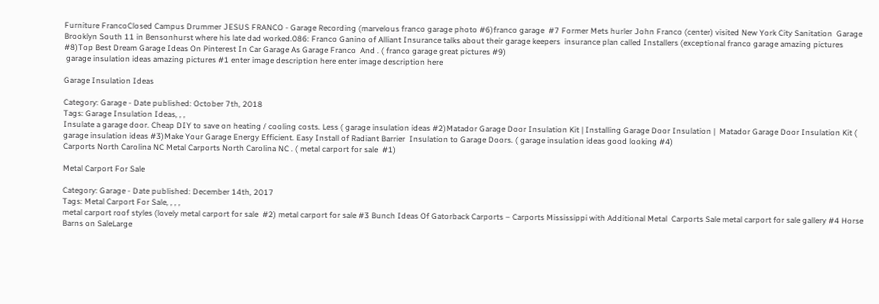Furniture FrancoClosed Campus Drummer JESUS FRANCO - Garage Recording (marvelous franco garage photo #6)franco garage  #7 Former Mets hurler John Franco (center) visited New York City Sanitation  Garage Brooklyn South 11 in Bensonhurst where his late dad worked.086: Franco Ganino of Alliant Insurance talks about their garage keepers  insurance plan called Installers (exceptional franco garage amazing pictures #8)Top Best Dream Garage Ideas On Pinterest In Car Garage As Garage Franco  And . ( franco garage great pictures #9)
 garage insulation ideas amazing pictures #1 enter image description here enter image description here

Garage Insulation Ideas

Category: Garage - Date published: October 7th, 2018
Tags: Garage Insulation Ideas, , ,
Insulate a garage door. Cheap DIY to save on heating / cooling costs. Less ( garage insulation ideas #2)Matador Garage Door Insulation Kit | Installing Garage Door Insulation |  Matador Garage Door Insulation Kit ( garage insulation ideas #3)Make Your Garage Energy Efficient. Easy Install of Radiant Barrier  Insulation to Garage Doors. ( garage insulation ideas good looking #4)
Carports North Carolina NC Metal Carports North Carolina NC . ( metal carport for sale  #1)

Metal Carport For Sale

Category: Garage - Date published: December 14th, 2017
Tags: Metal Carport For Sale, , , ,
metal carport roof styles (lovely metal carport for sale  #2) metal carport for sale #3 Bunch Ideas Of Gatorback Carports – Carports Mississippi with Additional Metal  Carports Sale metal carport for sale gallery #4 Horse Barns on SaleLarge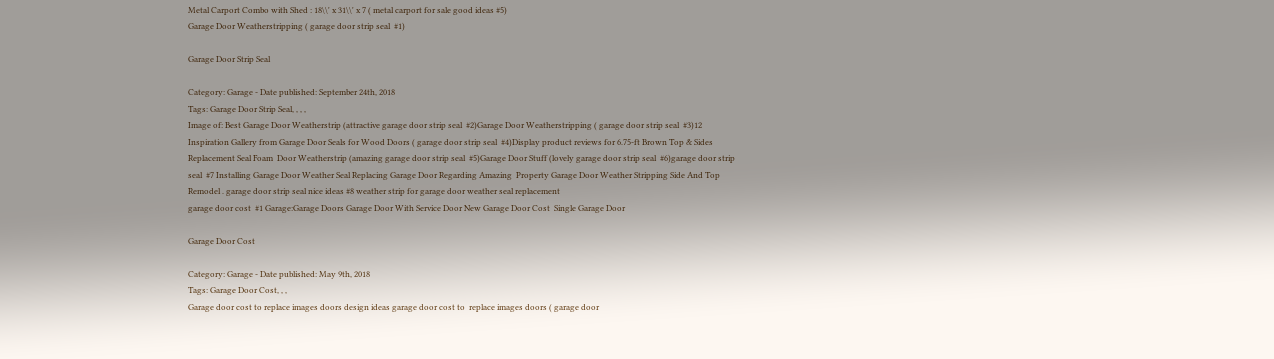Metal Carport Combo with Shed : 18\\' x 31\\' x 7 ( metal carport for sale good ideas #5)
Garage Door Weatherstripping ( garage door strip seal  #1)

Garage Door Strip Seal

Category: Garage - Date published: September 24th, 2018
Tags: Garage Door Strip Seal, , , ,
Image of: Best Garage Door Weatherstrip (attractive garage door strip seal  #2)Garage Door Weatherstripping ( garage door strip seal  #3)12 Inspiration Gallery from Garage Door Seals for Wood Doors ( garage door strip seal  #4)Display product reviews for 6.75-ft Brown Top & Sides Replacement Seal Foam  Door Weatherstrip (amazing garage door strip seal  #5)Garage Door Stuff (lovely garage door strip seal  #6)garage door strip seal  #7 Installing Garage Door Weather Seal Replacing Garage Door Regarding Amazing  Property Garage Door Weather Stripping Side And Top Remodel . garage door strip seal nice ideas #8 weather strip for garage door weather seal replacement
garage door cost  #1 Garage:Garage Doors Garage Door With Service Door New Garage Door Cost  Single Garage Door

Garage Door Cost

Category: Garage - Date published: May 9th, 2018
Tags: Garage Door Cost, , ,
Garage door cost to replace images doors design ideas garage door cost to  replace images doors ( garage door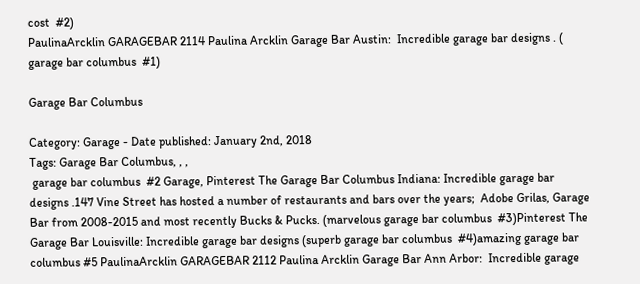cost  #2)
PaulinaArcklin GARAGEBAR 2114 Paulina Arcklin Garage Bar Austin:  Incredible garage bar designs . ( garage bar columbus  #1)

Garage Bar Columbus

Category: Garage - Date published: January 2nd, 2018
Tags: Garage Bar Columbus, , ,
 garage bar columbus  #2 Garage, Pinterest The Garage Bar Columbus Indiana: Incredible garage bar  designs .147 Vine Street has hosted a number of restaurants and bars over the years;  Adobe Grilas, Garage Bar from 2008-2015 and most recently Bucks & Pucks. (marvelous garage bar columbus  #3)Pinterest The Garage Bar Louisville: Incredible garage bar designs (superb garage bar columbus  #4)amazing garage bar columbus #5 PaulinaArcklin GARAGEBAR 2112 Paulina Arcklin Garage Bar Ann Arbor:  Incredible garage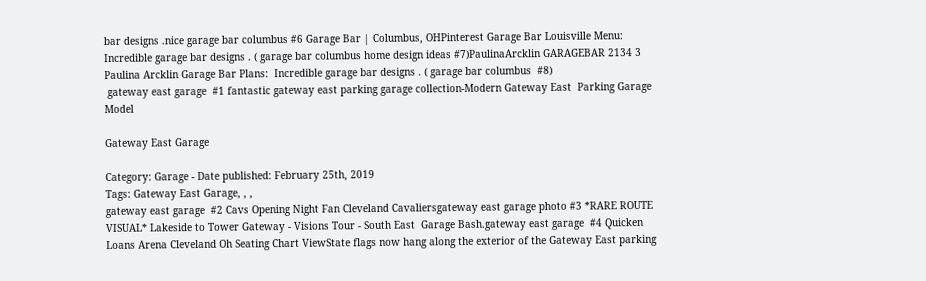bar designs .nice garage bar columbus #6 Garage Bar | Columbus, OHPinterest Garage Bar Louisville Menu: Incredible garage bar designs . ( garage bar columbus home design ideas #7)PaulinaArcklin GARAGEBAR 2134 3 Paulina Arcklin Garage Bar Plans:  Incredible garage bar designs . ( garage bar columbus  #8)
 gateway east garage  #1 fantastic gateway east parking garage collection-Modern Gateway East  Parking Garage Model

Gateway East Garage

Category: Garage - Date published: February 25th, 2019
Tags: Gateway East Garage, , ,
gateway east garage  #2 Cavs Opening Night Fan Cleveland Cavaliersgateway east garage photo #3 *RARE ROUTE VISUAL* Lakeside to Tower Gateway - Visions Tour - South East  Garage Bash.gateway east garage  #4 Quicken Loans Arena Cleveland Oh Seating Chart ViewState flags now hang along the exterior of the Gateway East parking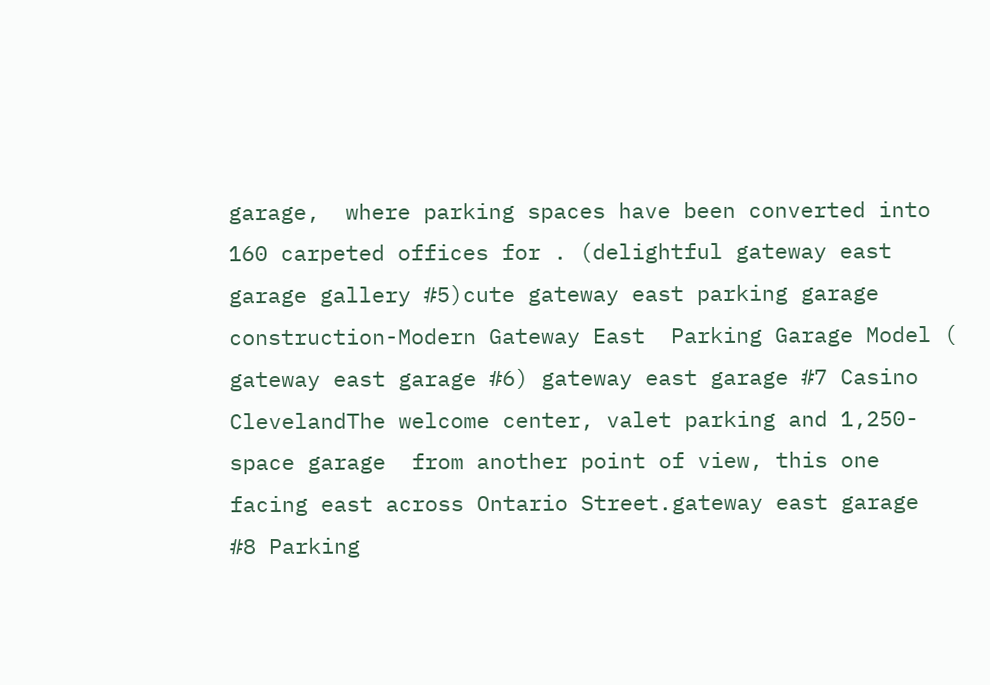garage,  where parking spaces have been converted into 160 carpeted offices for . (delightful gateway east garage gallery #5)cute gateway east parking garage construction-Modern Gateway East  Parking Garage Model ( gateway east garage #6) gateway east garage #7 Casino ClevelandThe welcome center, valet parking and 1,250-space garage  from another point of view, this one facing east across Ontario Street.gateway east garage  #8 Parking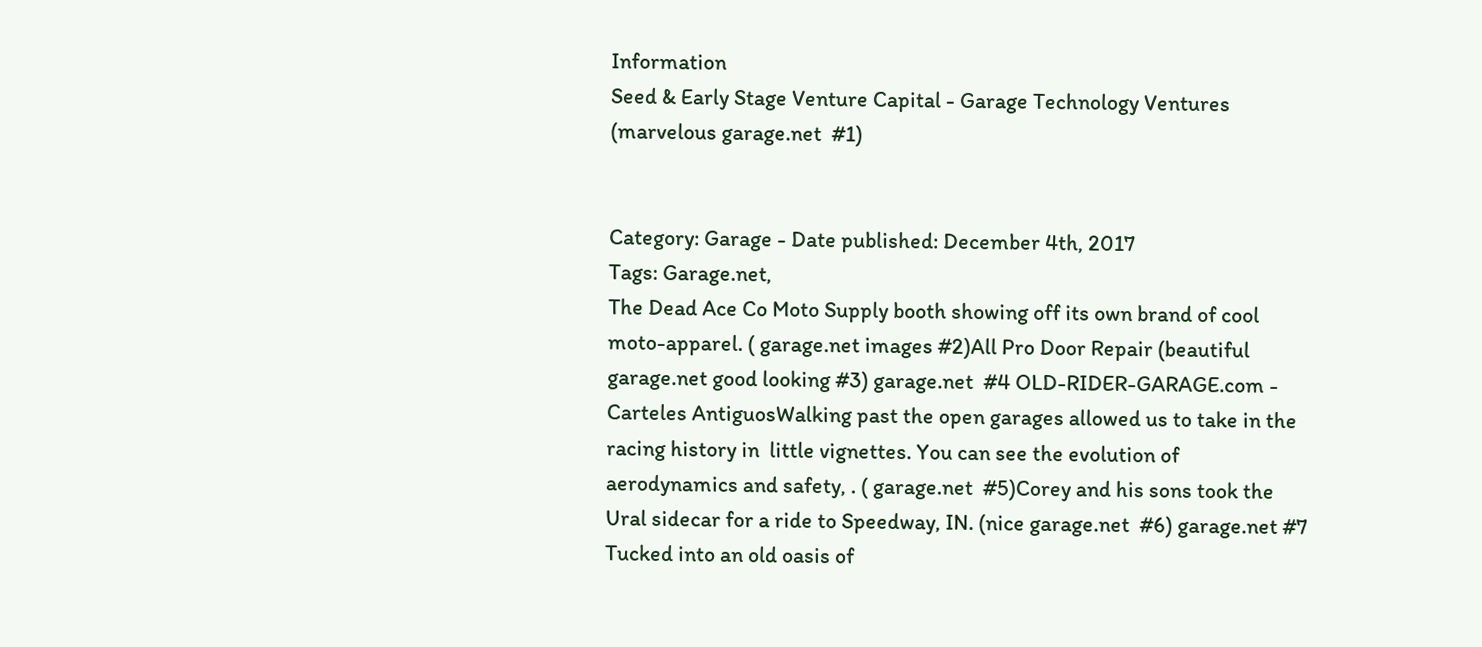Information
Seed & Early Stage Venture Capital - Garage Technology Ventures (marvelous garage.net  #1)


Category: Garage - Date published: December 4th, 2017
Tags: Garage.net,
The Dead Ace Co Moto Supply booth showing off its own brand of cool  moto-apparel. ( garage.net images #2)All Pro Door Repair (beautiful garage.net good looking #3) garage.net  #4 OLD-RIDER-GARAGE.com - Carteles AntiguosWalking past the open garages allowed us to take in the racing history in  little vignettes. You can see the evolution of aerodynamics and safety, . ( garage.net  #5)Corey and his sons took the Ural sidecar for a ride to Speedway, IN. (nice garage.net  #6) garage.net #7 Tucked into an old oasis of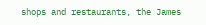shops and restaurants, the James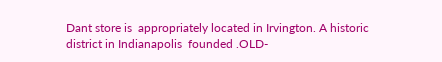Dant store is  appropriately located in Irvington. A historic district in Indianapolis  founded .OLD-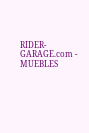RIDER-GARAGE.com - MUEBLES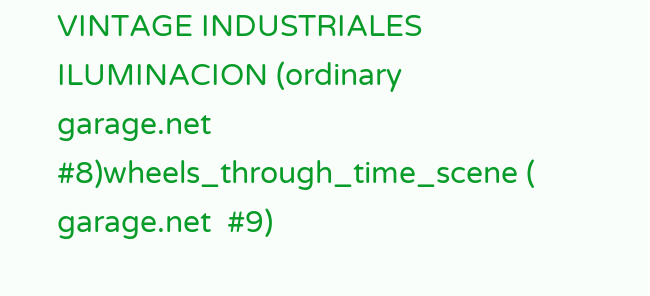VINTAGE INDUSTRIALES ILUMINACION (ordinary garage.net  #8)wheels_through_time_scene ( garage.net  #9)